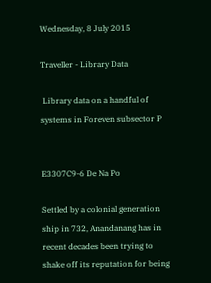Wednesday, 8 July 2015

Traveller - Library Data

 Library data on a handful of systems in Foreven subsector P


E3307C9-6 De Na Po

Settled by a colonial generation ship in 732, Anandanang has in recent decades been trying to shake off its reputation for being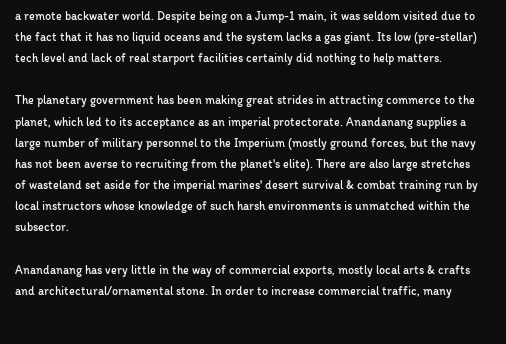a remote backwater world. Despite being on a Jump-1 main, it was seldom visited due to the fact that it has no liquid oceans and the system lacks a gas giant. Its low (pre-stellar) tech level and lack of real starport facilities certainly did nothing to help matters.

The planetary government has been making great strides in attracting commerce to the planet, which led to its acceptance as an imperial protectorate. Anandanang supplies a large number of military personnel to the Imperium (mostly ground forces, but the navy has not been averse to recruiting from the planet's elite). There are also large stretches of wasteland set aside for the imperial marines' desert survival & combat training run by local instructors whose knowledge of such harsh environments is unmatched within the subsector.

Anandanang has very little in the way of commercial exports, mostly local arts & crafts and architectural/ornamental stone. In order to increase commercial traffic, many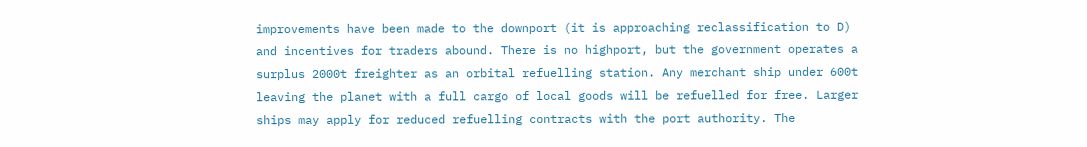improvements have been made to the downport (it is approaching reclassification to D) and incentives for traders abound. There is no highport, but the government operates a surplus 2000t freighter as an orbital refuelling station. Any merchant ship under 600t leaving the planet with a full cargo of local goods will be refuelled for free. Larger ships may apply for reduced refuelling contracts with the port authority. The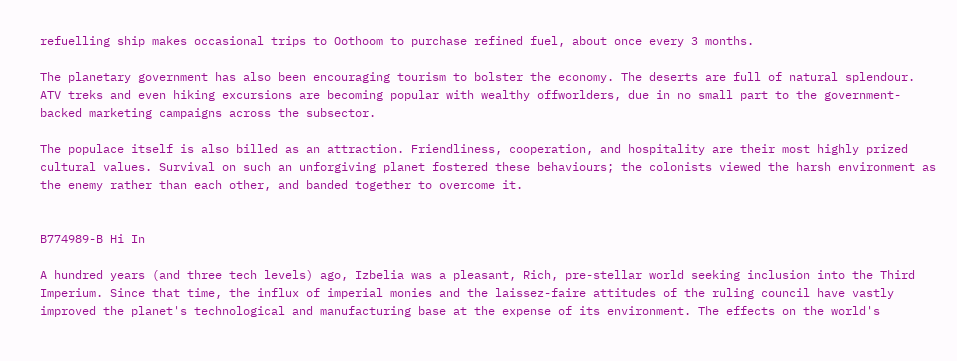refuelling ship makes occasional trips to Oothoom to purchase refined fuel, about once every 3 months.

The planetary government has also been encouraging tourism to bolster the economy. The deserts are full of natural splendour. ATV treks and even hiking excursions are becoming popular with wealthy offworlders, due in no small part to the government-backed marketing campaigns across the subsector.

The populace itself is also billed as an attraction. Friendliness, cooperation, and hospitality are their most highly prized cultural values. Survival on such an unforgiving planet fostered these behaviours; the colonists viewed the harsh environment as the enemy rather than each other, and banded together to overcome it.


B774989-B Hi In

A hundred years (and three tech levels) ago, Izbelia was a pleasant, Rich, pre-stellar world seeking inclusion into the Third Imperium. Since that time, the influx of imperial monies and the laissez-faire attitudes of the ruling council have vastly improved the planet's technological and manufacturing base at the expense of its environment. The effects on the world's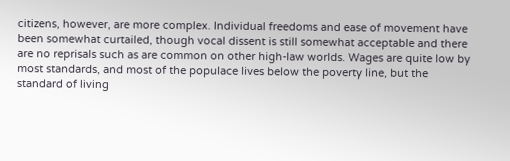citizens, however, are more complex. Individual freedoms and ease of movement have been somewhat curtailed, though vocal dissent is still somewhat acceptable and there are no reprisals such as are common on other high-law worlds. Wages are quite low by most standards, and most of the populace lives below the poverty line, but the standard of living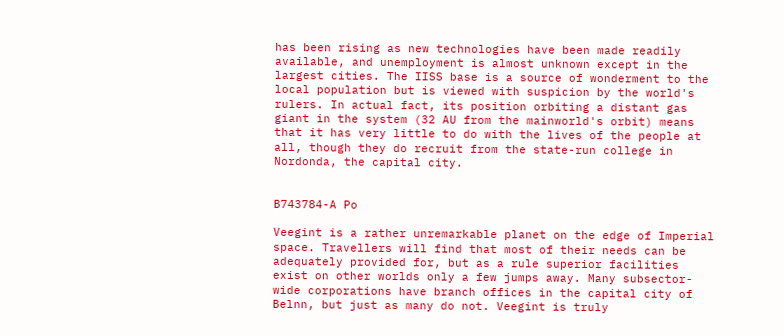has been rising as new technologies have been made readily available, and unemployment is almost unknown except in the largest cities. The IISS base is a source of wonderment to the local population but is viewed with suspicion by the world's rulers. In actual fact, its position orbiting a distant gas giant in the system (32 AU from the mainworld's orbit) means that it has very little to do with the lives of the people at all, though they do recruit from the state-run college in Nordonda, the capital city.


B743784-A Po

Veegint is a rather unremarkable planet on the edge of Imperial space. Travellers will find that most of their needs can be adequately provided for, but as a rule superior facilities exist on other worlds only a few jumps away. Many subsector-wide corporations have branch offices in the capital city of Belnn, but just as many do not. Veegint is truly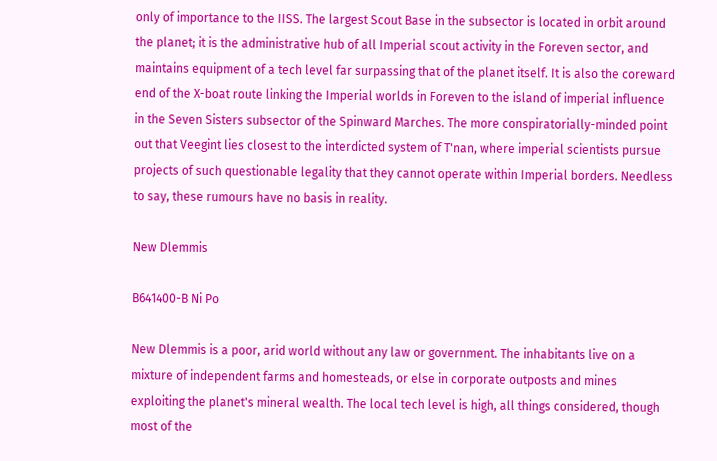only of importance to the IISS. The largest Scout Base in the subsector is located in orbit around the planet; it is the administrative hub of all Imperial scout activity in the Foreven sector, and maintains equipment of a tech level far surpassing that of the planet itself. It is also the coreward end of the X-boat route linking the Imperial worlds in Foreven to the island of imperial influence in the Seven Sisters subsector of the Spinward Marches. The more conspiratorially-minded point out that Veegint lies closest to the interdicted system of T'nan, where imperial scientists pursue projects of such questionable legality that they cannot operate within Imperial borders. Needless to say, these rumours have no basis in reality.

New Dlemmis

B641400-B Ni Po

New Dlemmis is a poor, arid world without any law or government. The inhabitants live on a mixture of independent farms and homesteads, or else in corporate outposts and mines exploiting the planet's mineral wealth. The local tech level is high, all things considered, though most of the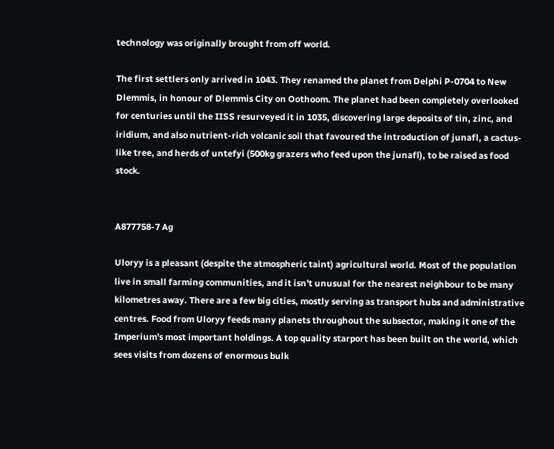technology was originally brought from off world.

The first settlers only arrived in 1043. They renamed the planet from Delphi P-0704 to New Dlemmis, in honour of Dlemmis City on Oothoom. The planet had been completely overlooked for centuries until the IISS resurveyed it in 1035, discovering large deposits of tin, zinc, and iridium, and also nutrient-rich volcanic soil that favoured the introduction of junafl, a cactus-like tree, and herds of untefyi (500kg grazers who feed upon the junafl), to be raised as food stock.


A877758-7 Ag

Uloryy is a pleasant (despite the atmospheric taint) agricultural world. Most of the population live in small farming communities, and it isn't unusual for the nearest neighbour to be many kilometres away. There are a few big cities, mostly serving as transport hubs and administrative centres. Food from Uloryy feeds many planets throughout the subsector, making it one of the Imperium's most important holdings. A top quality starport has been built on the world, which sees visits from dozens of enormous bulk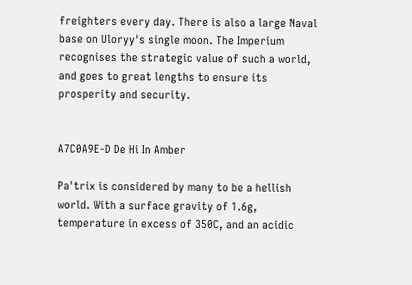freighters every day. There is also a large Naval base on Uloryy's single moon. The Imperium recognises the strategic value of such a world, and goes to great lengths to ensure its prosperity and security.


A7C0A9E-D De Hi In Amber

Pa'trix is considered by many to be a hellish world. With a surface gravity of 1.6g, temperature in excess of 350C, and an acidic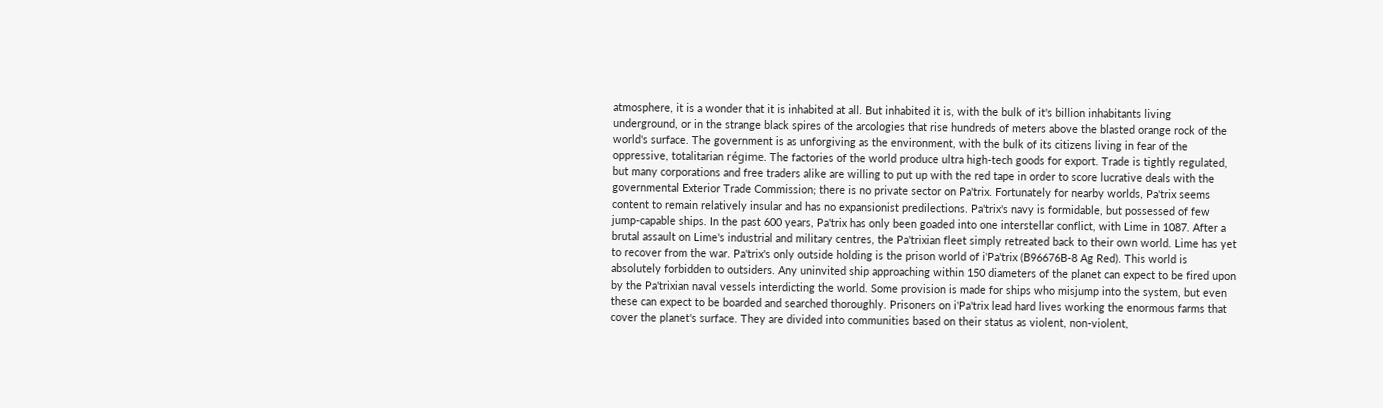atmosphere, it is a wonder that it is inhabited at all. But inhabited it is, with the bulk of it's billion inhabitants living underground, or in the strange black spires of the arcologies that rise hundreds of meters above the blasted orange rock of the world's surface. The government is as unforgiving as the environment, with the bulk of its citizens living in fear of the oppressive, totalitarian régime. The factories of the world produce ultra high-tech goods for export. Trade is tightly regulated, but many corporations and free traders alike are willing to put up with the red tape in order to score lucrative deals with the governmental Exterior Trade Commission; there is no private sector on Pa'trix. Fortunately for nearby worlds, Pa'trix seems content to remain relatively insular and has no expansionist predilections. Pa'trix's navy is formidable, but possessed of few jump-capable ships. In the past 600 years, Pa'trix has only been goaded into one interstellar conflict, with Lime in 1087. After a brutal assault on Lime's industrial and military centres, the Pa'trixian fleet simply retreated back to their own world. Lime has yet to recover from the war. Pa'trix's only outside holding is the prison world of i'Pa'trix (B96676B-8 Ag Red). This world is absolutely forbidden to outsiders. Any uninvited ship approaching within 150 diameters of the planet can expect to be fired upon by the Pa'trixian naval vessels interdicting the world. Some provision is made for ships who misjump into the system, but even these can expect to be boarded and searched thoroughly. Prisoners on i'Pa'trix lead hard lives working the enormous farms that cover the planet's surface. They are divided into communities based on their status as violent, non-violent,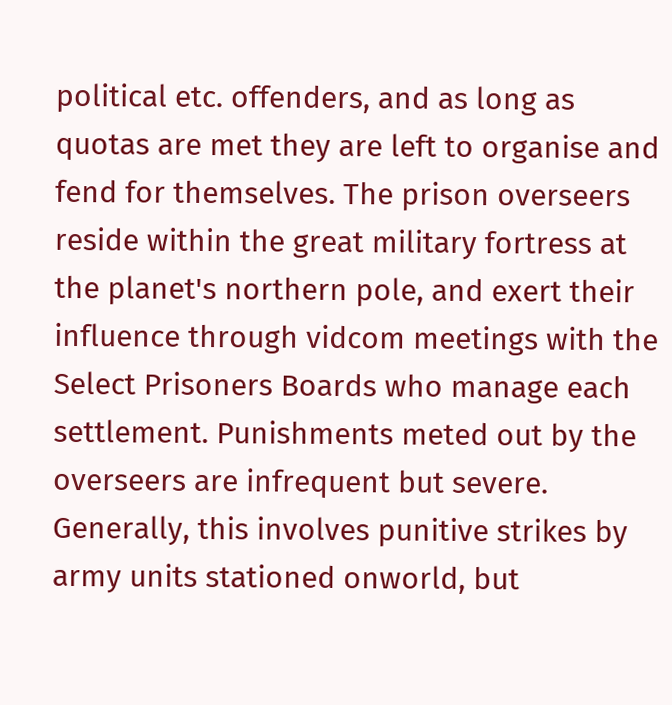political etc. offenders, and as long as quotas are met they are left to organise and fend for themselves. The prison overseers reside within the great military fortress at the planet's northern pole, and exert their influence through vidcom meetings with the Select Prisoners Boards who manage each settlement. Punishments meted out by the overseers are infrequent but severe. Generally, this involves punitive strikes by army units stationed onworld, but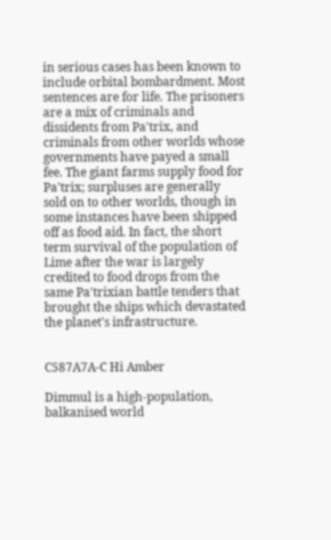in serious cases has been known to include orbital bombardment. Most sentences are for life. The prisoners are a mix of criminals and dissidents from Pa'trix, and criminals from other worlds whose governments have payed a small fee. The giant farms supply food for Pa'trix; surpluses are generally sold on to other worlds, though in some instances have been shipped off as food aid. In fact, the short term survival of the population of Lime after the war is largely credited to food drops from the same Pa'trixian battle tenders that brought the ships which devastated the planet's infrastructure.


C587A7A-C Hi Amber

Dimmul is a high-population, balkanised world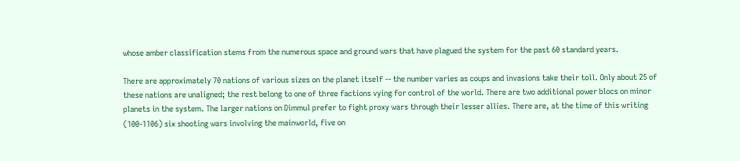whose amber classification stems from the numerous space and ground wars that have plagued the system for the past 60 standard years.

There are approximately 70 nations of various sizes on the planet itself -- the number varies as coups and invasions take their toll. Only about 25 of these nations are unaligned; the rest belong to one of three factions vying for control of the world. There are two additional power blocs on minor planets in the system. The larger nations on Dimmul prefer to fight proxy wars through their lesser allies. There are, at the time of this writing (100-1106) six shooting wars involving the mainworld, five on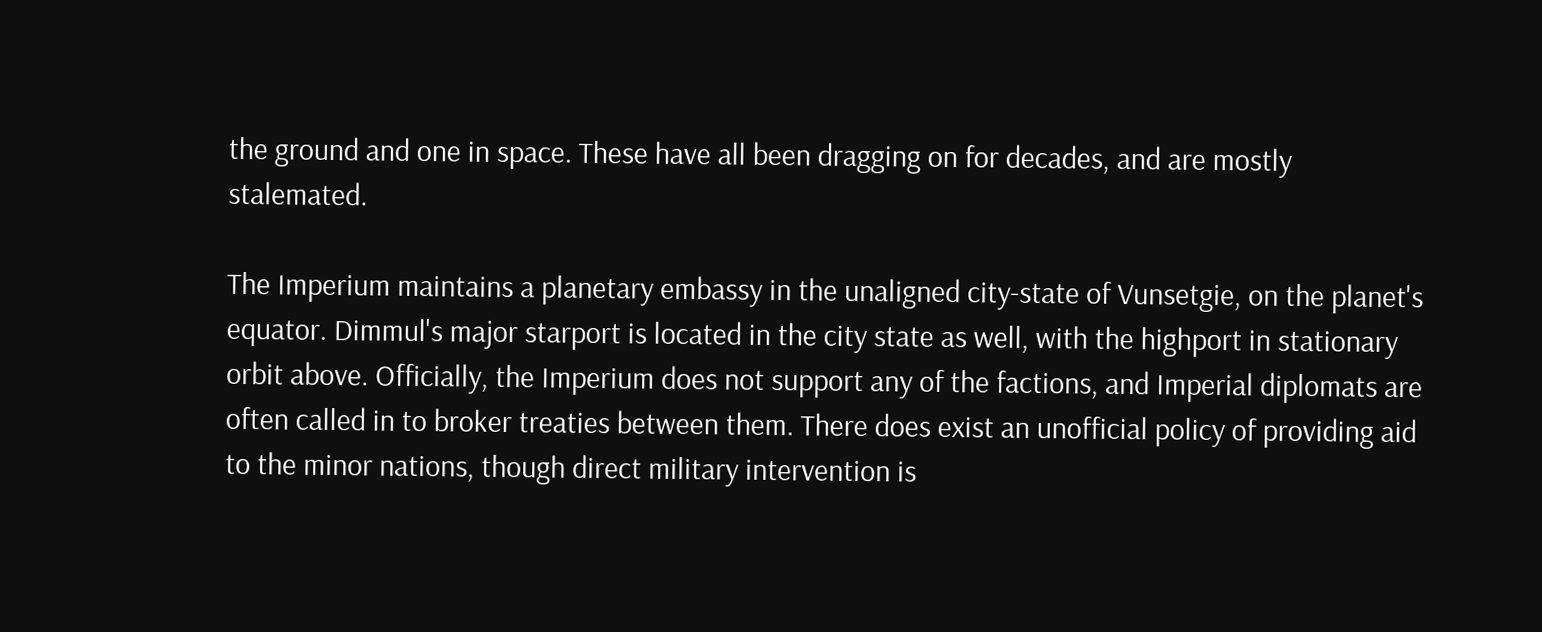the ground and one in space. These have all been dragging on for decades, and are mostly stalemated.

The Imperium maintains a planetary embassy in the unaligned city-state of Vunsetgie, on the planet's equator. Dimmul's major starport is located in the city state as well, with the highport in stationary orbit above. Officially, the Imperium does not support any of the factions, and Imperial diplomats are often called in to broker treaties between them. There does exist an unofficial policy of providing aid to the minor nations, though direct military intervention is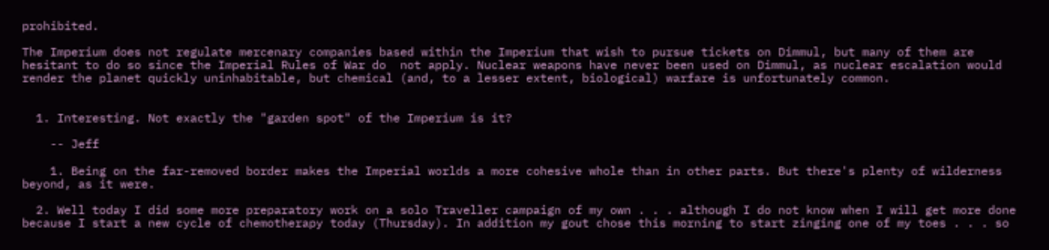prohibited.

The Imperium does not regulate mercenary companies based within the Imperium that wish to pursue tickets on Dimmul, but many of them are hesitant to do so since the Imperial Rules of War do  not apply. Nuclear weapons have never been used on Dimmul, as nuclear escalation would render the planet quickly uninhabitable, but chemical (and, to a lesser extent, biological) warfare is unfortunately common.


  1. Interesting. Not exactly the "garden spot" of the Imperium is it?

    -- Jeff

    1. Being on the far-removed border makes the Imperial worlds a more cohesive whole than in other parts. But there's plenty of wilderness beyond, as it were.

  2. Well today I did some more preparatory work on a solo Traveller campaign of my own . . . although I do not know when I will get more done because I start a new cycle of chemotherapy today (Thursday). In addition my gout chose this morning to start zinging one of my toes . . . so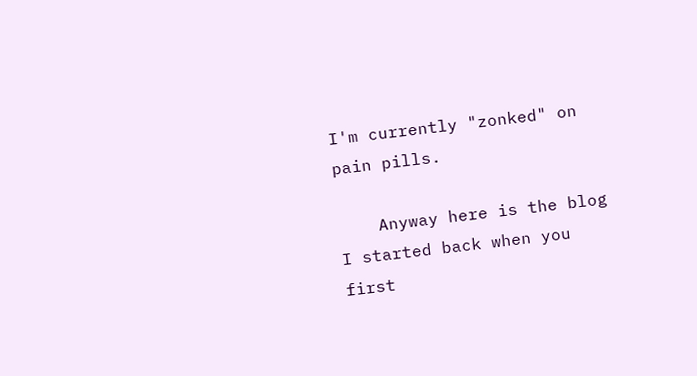I'm currently "zonked" on pain pills.

    Anyway here is the blog I started back when you first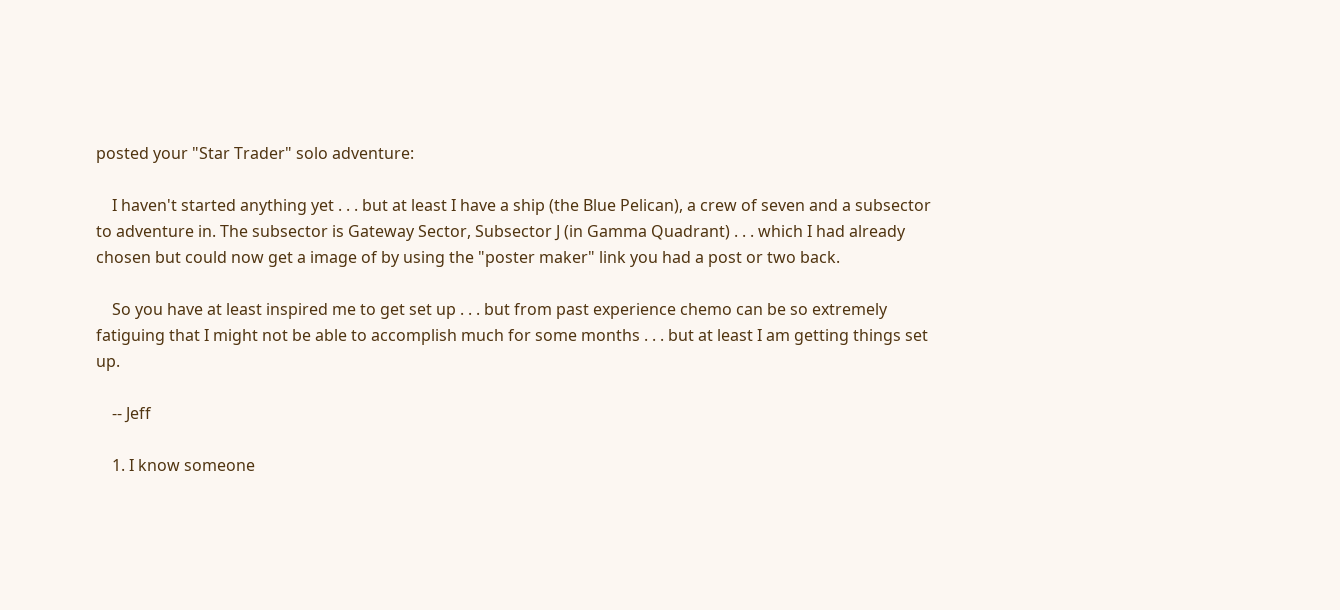posted your "Star Trader" solo adventure:

    I haven't started anything yet . . . but at least I have a ship (the Blue Pelican), a crew of seven and a subsector to adventure in. The subsector is Gateway Sector, Subsector J (in Gamma Quadrant) . . . which I had already chosen but could now get a image of by using the "poster maker" link you had a post or two back.

    So you have at least inspired me to get set up . . . but from past experience chemo can be so extremely fatiguing that I might not be able to accomplish much for some months . . . but at least I am getting things set up.

    -- Jeff

    1. I know someone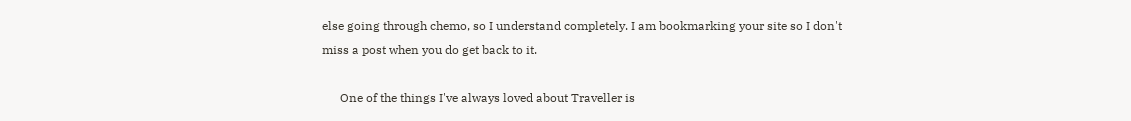else going through chemo, so I understand completely. I am bookmarking your site so I don't miss a post when you do get back to it.

      One of the things I've always loved about Traveller is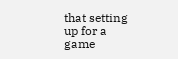that setting up for a game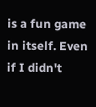is a fun game in itself. Even if I didn't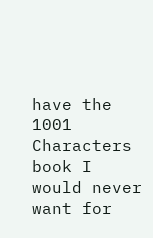have the 1001 Characters book I would never want for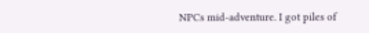NPCs mid-adventure. I got piles of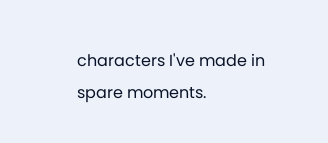characters I've made in spare moments.